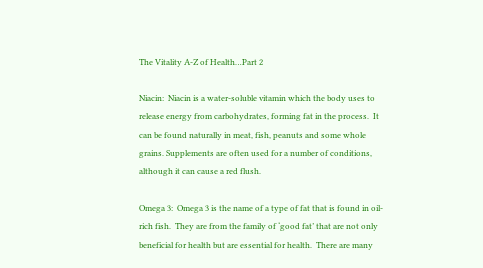The Vitality A-Z of Health…Part 2

Niacin:  Niacin is a water-soluble vitamin which the body uses to release energy from carbohydrates, forming fat in the process.  It can be found naturally in meat, fish, peanuts and some whole grains. Supplements are often used for a number of conditions, although it can cause a red flush.

Omega 3:  Omega 3 is the name of a type of fat that is found in oil-rich fish.  They are from the family of ‘good fat’ that are not only beneficial for health but are essential for health.  There are many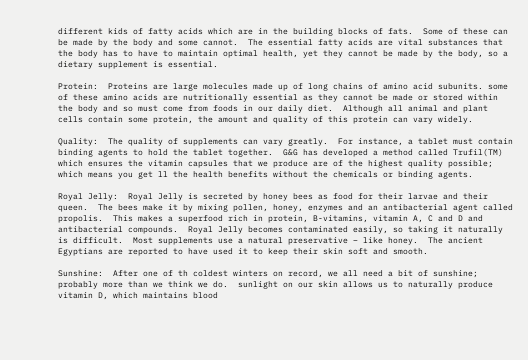different kids of fatty acids which are in the building blocks of fats.  Some of these can be made by the body and some cannot.  The essential fatty acids are vital substances that the body has to have to maintain optimal health, yet they cannot be made by the body, so a dietary supplement is essential.

Protein:  Proteins are large molecules made up of long chains of amino acid subunits. some of these amino acids are nutritionally essential as they cannot be made or stored within the body and so must come from foods in our daily diet.  Although all animal and plant cells contain some protein, the amount and quality of this protein can vary widely.

Quality:  The quality of supplements can vary greatly.  For instance, a tablet must contain binding agents to hold the tablet together.  G&G has developed a method called Trufil(TM) which ensures the vitamin capsules that we produce are of the highest quality possible; which means you get ll the health benefits without the chemicals or binding agents.

Royal Jelly:  Royal Jelly is secreted by honey bees as food for their larvae and their queen.  The bees make it by mixing pollen, honey, enzymes and an antibacterial agent called propolis.  This makes a superfood rich in protein, B-vitamins, vitamin A, C and D and antibacterial compounds.  Royal Jelly becomes contaminated easily, so taking it naturally is difficult.  Most supplements use a natural preservative – like honey.  The ancient Egyptians are reported to have used it to keep their skin soft and smooth.

Sunshine:  After one of th coldest winters on record, we all need a bit of sunshine; probably more than we think we do.  sunlight on our skin allows us to naturally produce vitamin D, which maintains blood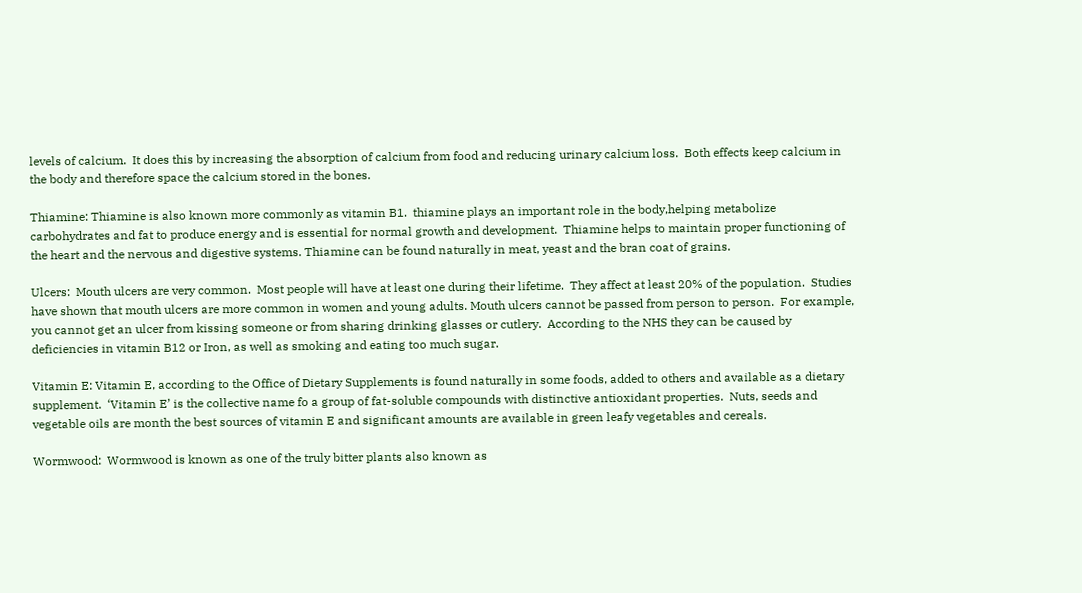levels of calcium.  It does this by increasing the absorption of calcium from food and reducing urinary calcium loss.  Both effects keep calcium in the body and therefore space the calcium stored in the bones.

Thiamine: Thiamine is also known more commonly as vitamin B1.  thiamine plays an important role in the body,helping metabolize carbohydrates and fat to produce energy and is essential for normal growth and development.  Thiamine helps to maintain proper functioning of the heart and the nervous and digestive systems. Thiamine can be found naturally in meat, yeast and the bran coat of grains.

Ulcers:  Mouth ulcers are very common.  Most people will have at least one during their lifetime.  They affect at least 20% of the population.  Studies have shown that mouth ulcers are more common in women and young adults. Mouth ulcers cannot be passed from person to person.  For example, you cannot get an ulcer from kissing someone or from sharing drinking glasses or cutlery.  According to the NHS they can be caused by deficiencies in vitamin B12 or Iron, as well as smoking and eating too much sugar.

Vitamin E: Vitamin E, according to the Office of Dietary Supplements is found naturally in some foods, added to others and available as a dietary supplement.  ‘Vitamin E’ is the collective name fo a group of fat-soluble compounds with distinctive antioxidant properties.  Nuts, seeds and vegetable oils are month the best sources of vitamin E and significant amounts are available in green leafy vegetables and cereals.

Wormwood:  Wormwood is known as one of the truly bitter plants also known as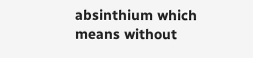absinthium which means without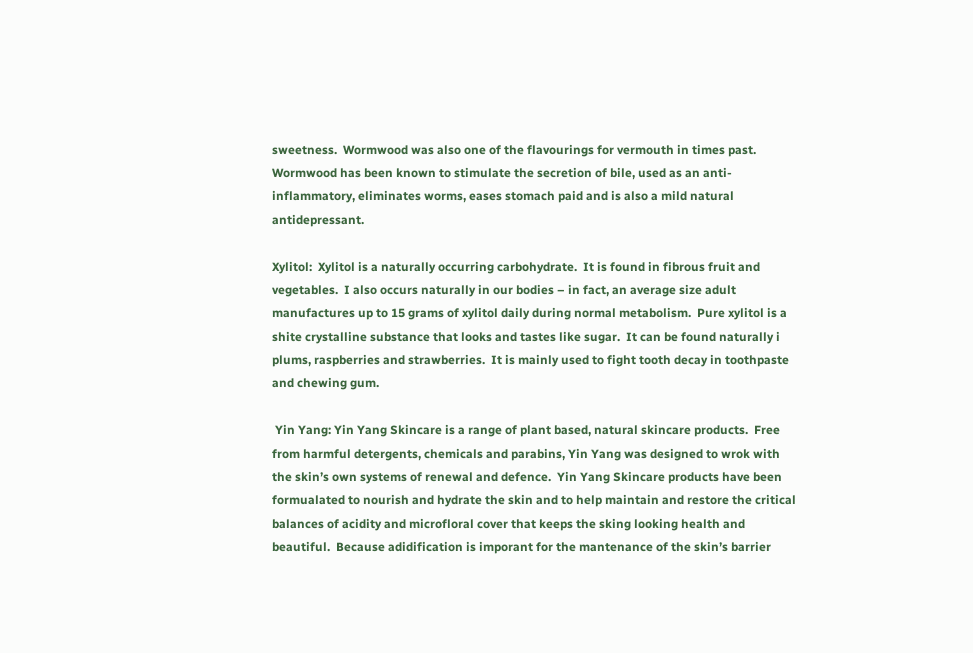sweetness.  Wormwood was also one of the flavourings for vermouth in times past.  Wormwood has been known to stimulate the secretion of bile, used as an anti-inflammatory, eliminates worms, eases stomach paid and is also a mild natural antidepressant.

Xylitol:  Xylitol is a naturally occurring carbohydrate.  It is found in fibrous fruit and vegetables.  I also occurs naturally in our bodies – in fact, an average size adult manufactures up to 15 grams of xylitol daily during normal metabolism.  Pure xylitol is a shite crystalline substance that looks and tastes like sugar.  It can be found naturally i plums, raspberries and strawberries.  It is mainly used to fight tooth decay in toothpaste and chewing gum.

 Yin Yang: Yin Yang Skincare is a range of plant based, natural skincare products.  Free from harmful detergents, chemicals and parabins, Yin Yang was designed to wrok with the skin’s own systems of renewal and defence.  Yin Yang Skincare products have been formualated to nourish and hydrate the skin and to help maintain and restore the critical balances of acidity and microfloral cover that keeps the sking looking health and beautiful.  Because adidification is imporant for the mantenance of the skin’s barrier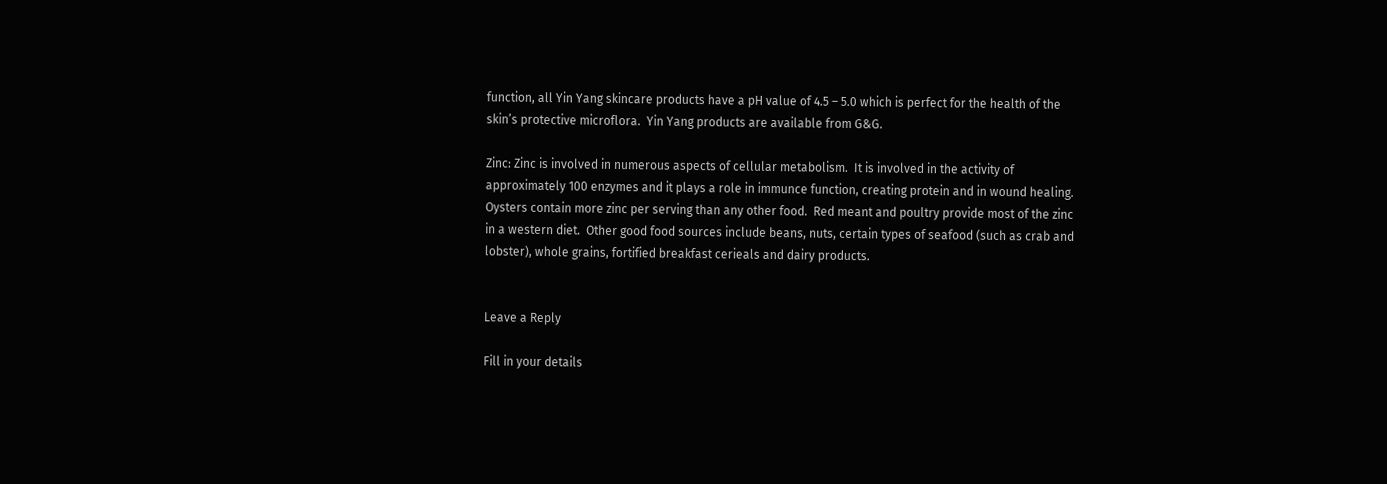function, all Yin Yang skincare products have a pH value of 4.5 – 5.0 which is perfect for the health of the skin’s protective microflora.  Yin Yang products are available from G&G.

Zinc: Zinc is involved in numerous aspects of cellular metabolism.  It is involved in the activity of approximately 100 enzymes and it plays a role in immunce function, creating protein and in wound healing.  Oysters contain more zinc per serving than any other food.  Red meant and poultry provide most of the zinc in a western diet.  Other good food sources include beans, nuts, certain types of seafood (such as crab and lobster), whole grains, fortified breakfast cerieals and dairy products.


Leave a Reply

Fill in your details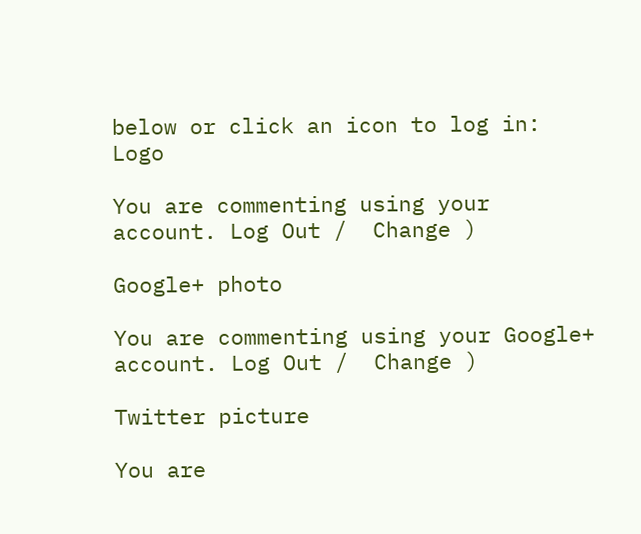below or click an icon to log in: Logo

You are commenting using your account. Log Out /  Change )

Google+ photo

You are commenting using your Google+ account. Log Out /  Change )

Twitter picture

You are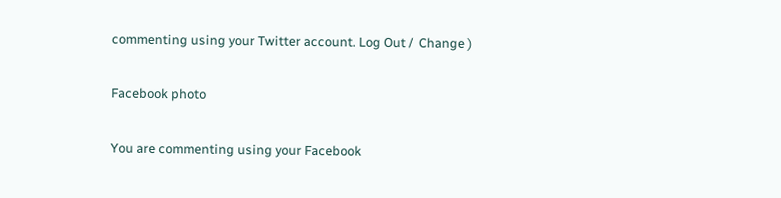commenting using your Twitter account. Log Out /  Change )

Facebook photo

You are commenting using your Facebook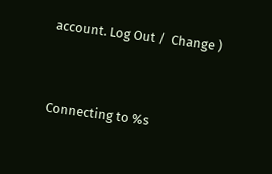account. Log Out /  Change )


Connecting to %s